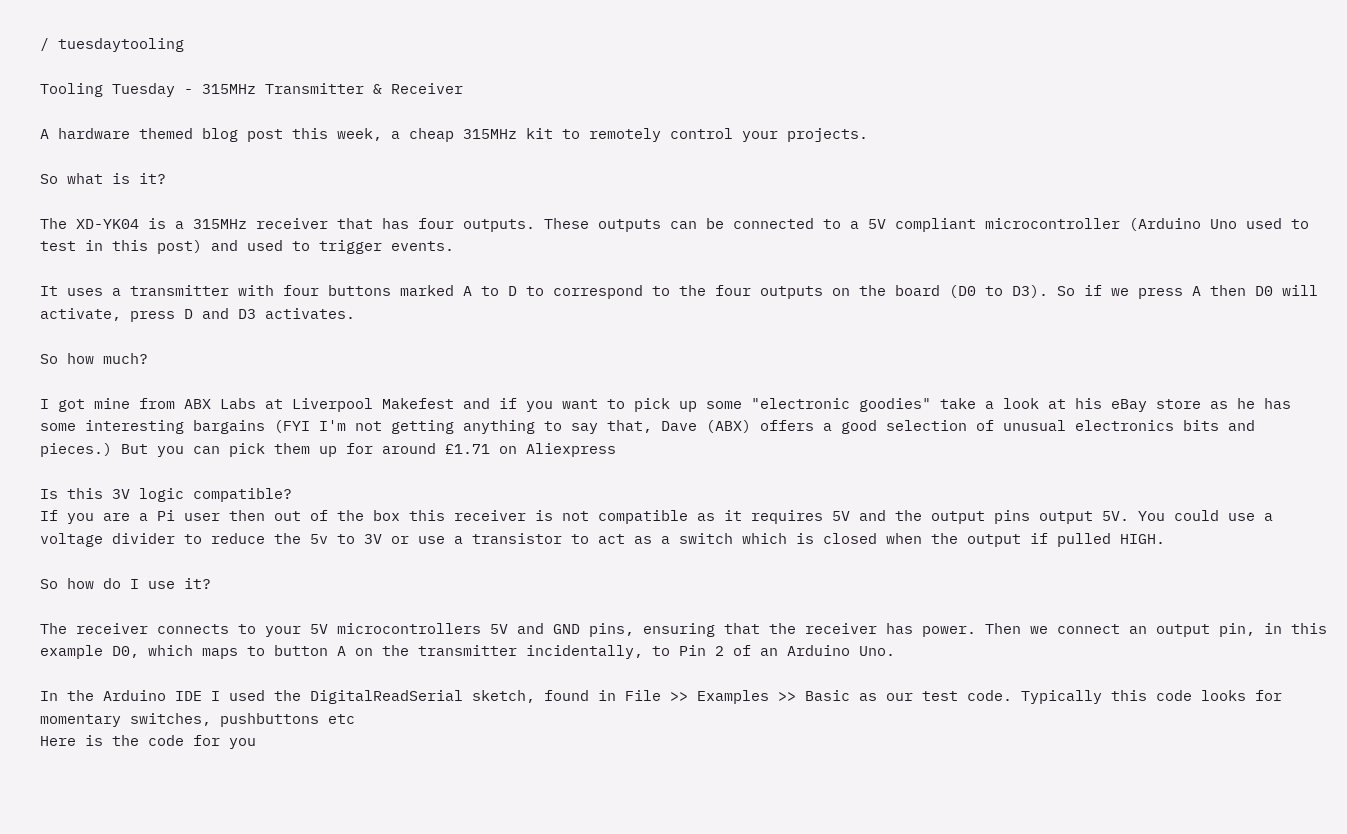/ tuesdaytooling

Tooling Tuesday - 315MHz Transmitter & Receiver

A hardware themed blog post this week, a cheap 315MHz kit to remotely control your projects.

So what is it?

The XD-YK04 is a 315MHz receiver that has four outputs. These outputs can be connected to a 5V compliant microcontroller (Arduino Uno used to test in this post) and used to trigger events.

It uses a transmitter with four buttons marked A to D to correspond to the four outputs on the board (D0 to D3). So if we press A then D0 will activate, press D and D3 activates.

So how much?

I got mine from ABX Labs at Liverpool Makefest and if you want to pick up some "electronic goodies" take a look at his eBay store as he has some interesting bargains (FYI I'm not getting anything to say that, Dave (ABX) offers a good selection of unusual electronics bits and pieces.) But you can pick them up for around £1.71 on Aliexpress

Is this 3V logic compatible?
If you are a Pi user then out of the box this receiver is not compatible as it requires 5V and the output pins output 5V. You could use a voltage divider to reduce the 5v to 3V or use a transistor to act as a switch which is closed when the output if pulled HIGH.

So how do I use it?

The receiver connects to your 5V microcontrollers 5V and GND pins, ensuring that the receiver has power. Then we connect an output pin, in this example D0, which maps to button A on the transmitter incidentally, to Pin 2 of an Arduino Uno.

In the Arduino IDE I used the DigitalReadSerial sketch, found in File >> Examples >> Basic as our test code. Typically this code looks for momentary switches, pushbuttons etc
Here is the code for you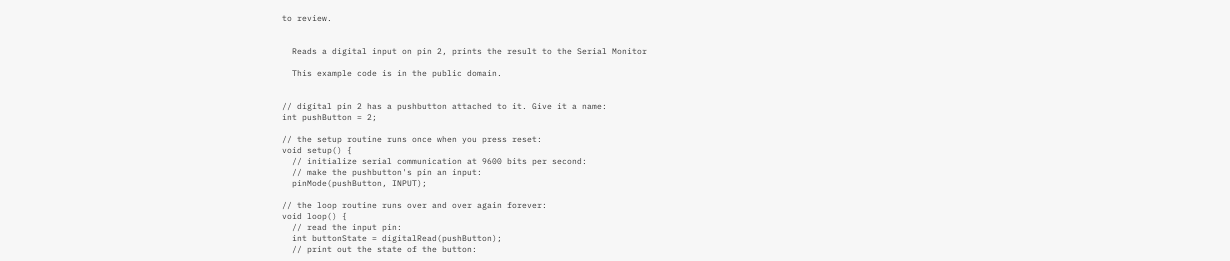to review.


  Reads a digital input on pin 2, prints the result to the Serial Monitor

  This example code is in the public domain.


// digital pin 2 has a pushbutton attached to it. Give it a name:
int pushButton = 2;

// the setup routine runs once when you press reset:
void setup() {
  // initialize serial communication at 9600 bits per second:
  // make the pushbutton's pin an input:
  pinMode(pushButton, INPUT);

// the loop routine runs over and over again forever:
void loop() {
  // read the input pin:
  int buttonState = digitalRead(pushButton);
  // print out the state of the button: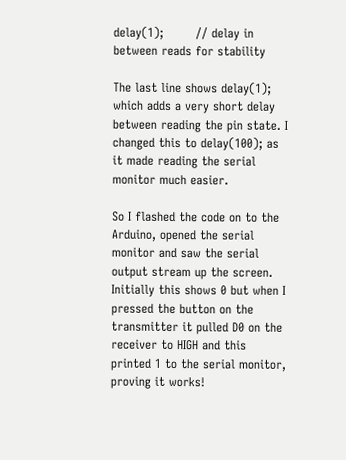delay(1);        // delay in between reads for stability

The last line shows delay(1); which adds a very short delay between reading the pin state. I changed this to delay(100); as it made reading the serial monitor much easier.

So I flashed the code on to the Arduino, opened the serial monitor and saw the serial output stream up the screen. Initially this shows 0 but when I pressed the button on the transmitter it pulled D0 on the receiver to HIGH and this printed 1 to the serial monitor, proving it works!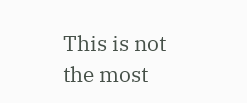This is not the most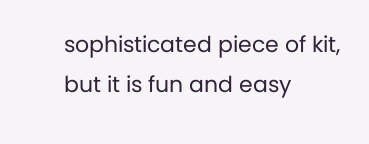sophisticated piece of kit, but it is fun and easy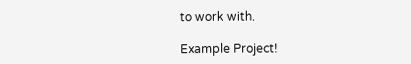to work with.

Example Project!